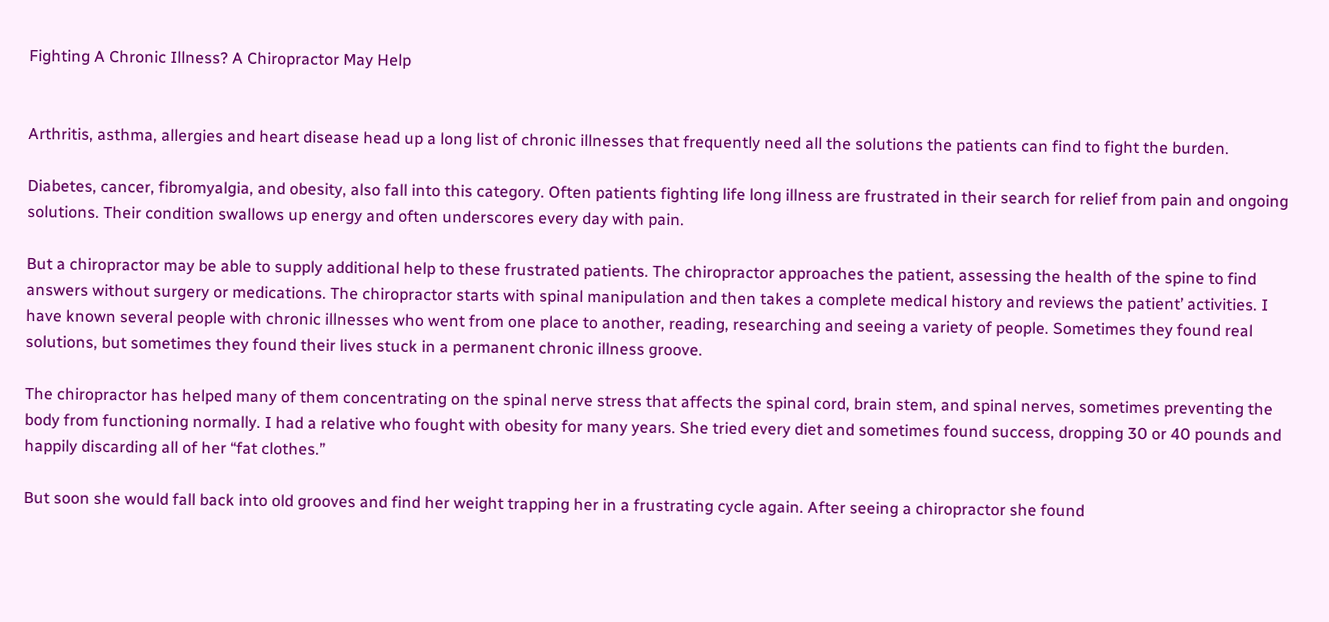Fighting A Chronic Illness? A Chiropractor May Help


Arthritis, asthma, allergies and heart disease head up a long list of chronic illnesses that frequently need all the solutions the patients can find to fight the burden.

Diabetes, cancer, fibromyalgia, and obesity, also fall into this category. Often patients fighting life long illness are frustrated in their search for relief from pain and ongoing solutions. Their condition swallows up energy and often underscores every day with pain.

But a chiropractor may be able to supply additional help to these frustrated patients. The chiropractor approaches the patient, assessing the health of the spine to find answers without surgery or medications. The chiropractor starts with spinal manipulation and then takes a complete medical history and reviews the patient’ activities. I have known several people with chronic illnesses who went from one place to another, reading, researching and seeing a variety of people. Sometimes they found real solutions, but sometimes they found their lives stuck in a permanent chronic illness groove.

The chiropractor has helped many of them concentrating on the spinal nerve stress that affects the spinal cord, brain stem, and spinal nerves, sometimes preventing the body from functioning normally. I had a relative who fought with obesity for many years. She tried every diet and sometimes found success, dropping 30 or 40 pounds and happily discarding all of her “fat clothes.”

But soon she would fall back into old grooves and find her weight trapping her in a frustrating cycle again. After seeing a chiropractor she found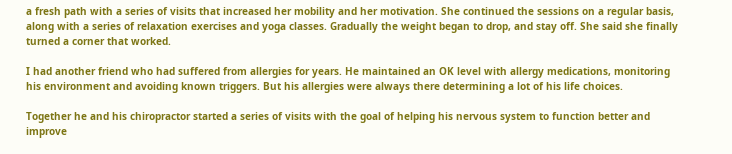a fresh path with a series of visits that increased her mobility and her motivation. She continued the sessions on a regular basis, along with a series of relaxation exercises and yoga classes. Gradually the weight began to drop, and stay off. She said she finally turned a corner that worked.

I had another friend who had suffered from allergies for years. He maintained an OK level with allergy medications, monitoring his environment and avoiding known triggers. But his allergies were always there determining a lot of his life choices.

Together he and his chiropractor started a series of visits with the goal of helping his nervous system to function better and improve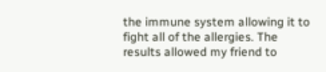the immune system allowing it to fight all of the allergies. The results allowed my friend to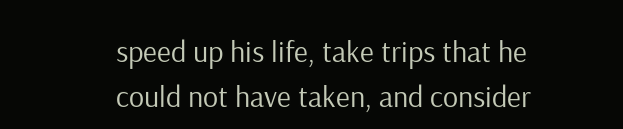speed up his life, take trips that he could not have taken, and consider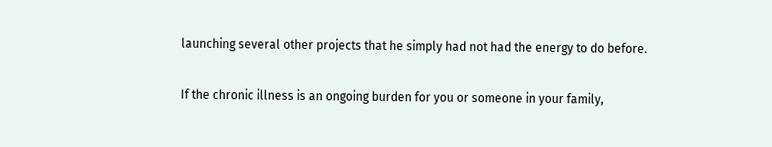launching several other projects that he simply had not had the energy to do before.

If the chronic illness is an ongoing burden for you or someone in your family,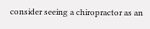consider seeing a chiropractor as an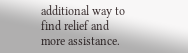additional way to find relief and more assistance.